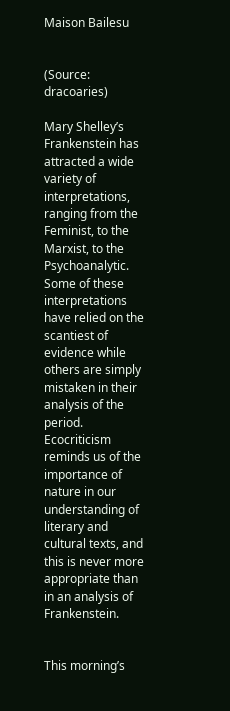Maison Bailesu


(Source: dracoaries)

Mary Shelley’s Frankenstein has attracted a wide variety of interpretations, ranging from the Feminist, to the Marxist, to the Psychoanalytic. Some of these interpretations have relied on the scantiest of evidence while others are simply mistaken in their analysis of the period. Ecocriticism reminds us of the importance of nature in our understanding of literary and cultural texts, and this is never more appropriate than in an analysis of Frankenstein.


This morning’s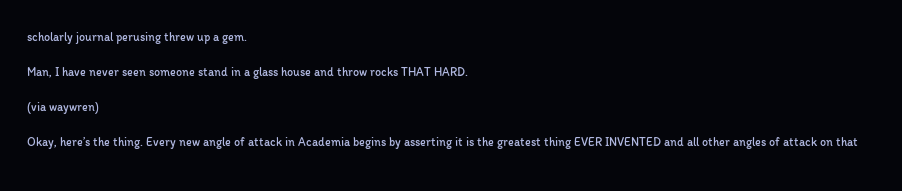scholarly journal perusing threw up a gem.

Man, I have never seen someone stand in a glass house and throw rocks THAT HARD.

(via waywren)

Okay, here’s the thing. Every new angle of attack in Academia begins by asserting it is the greatest thing EVER INVENTED and all other angles of attack on that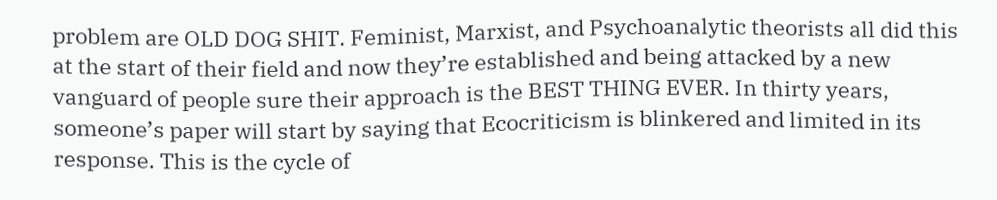problem are OLD DOG SHIT. Feminist, Marxist, and Psychoanalytic theorists all did this at the start of their field and now they’re established and being attacked by a new vanguard of people sure their approach is the BEST THING EVER. In thirty years, someone’s paper will start by saying that Ecocriticism is blinkered and limited in its response. This is the cycle of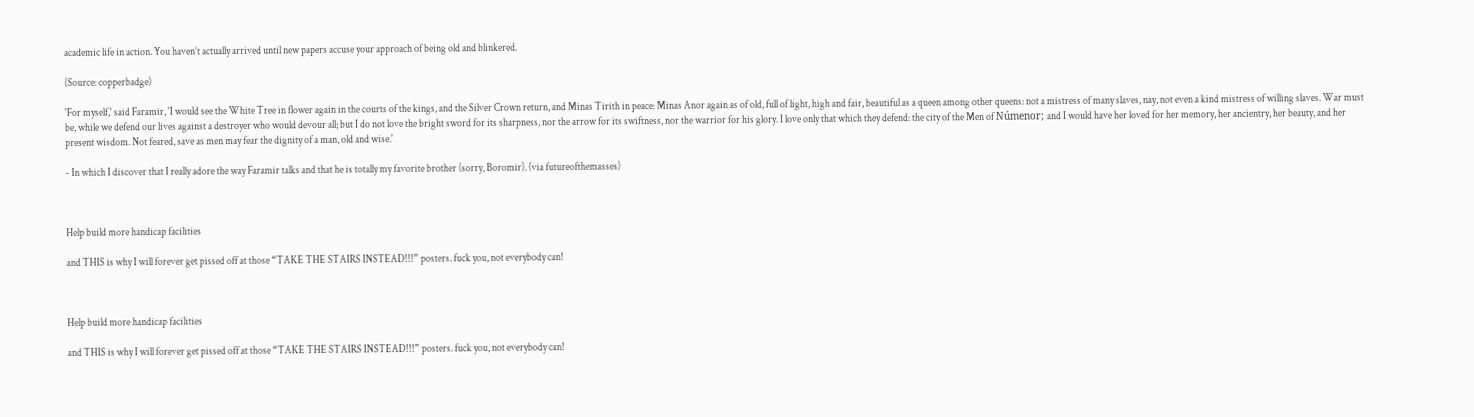academic life in action. You haven’t actually arrived until new papers accuse your approach of being old and blinkered.

(Source: copperbadge)

'For myself,' said Faramir, 'I would see the White Tree in flower again in the courts of the kings, and the Silver Crown return, and Minas Tirith in peace: Minas Anor again as of old, full of light, high and fair, beautiful as a queen among other queens: not a mistress of many slaves, nay, not even a kind mistress of willing slaves. War must be, while we defend our lives against a destroyer who would devour all; but I do not love the bright sword for its sharpness, nor the arrow for its swiftness, nor the warrior for his glory. I love only that which they defend: the city of the Men of Númenor; and I would have her loved for her memory, her ancientry, her beauty, and her present wisdom. Not feared, save as men may fear the dignity of a man, old and wise.'

- In which I discover that I really adore the way Faramir talks and that he is totally my favorite brother (sorry, Boromir). (via futureofthemasses)



Help build more handicap facilities

and THIS is why I will forever get pissed off at those “TAKE THE STAIRS INSTEAD!!!” posters. fuck you, not everybody can!



Help build more handicap facilities

and THIS is why I will forever get pissed off at those “TAKE THE STAIRS INSTEAD!!!” posters. fuck you, not everybody can!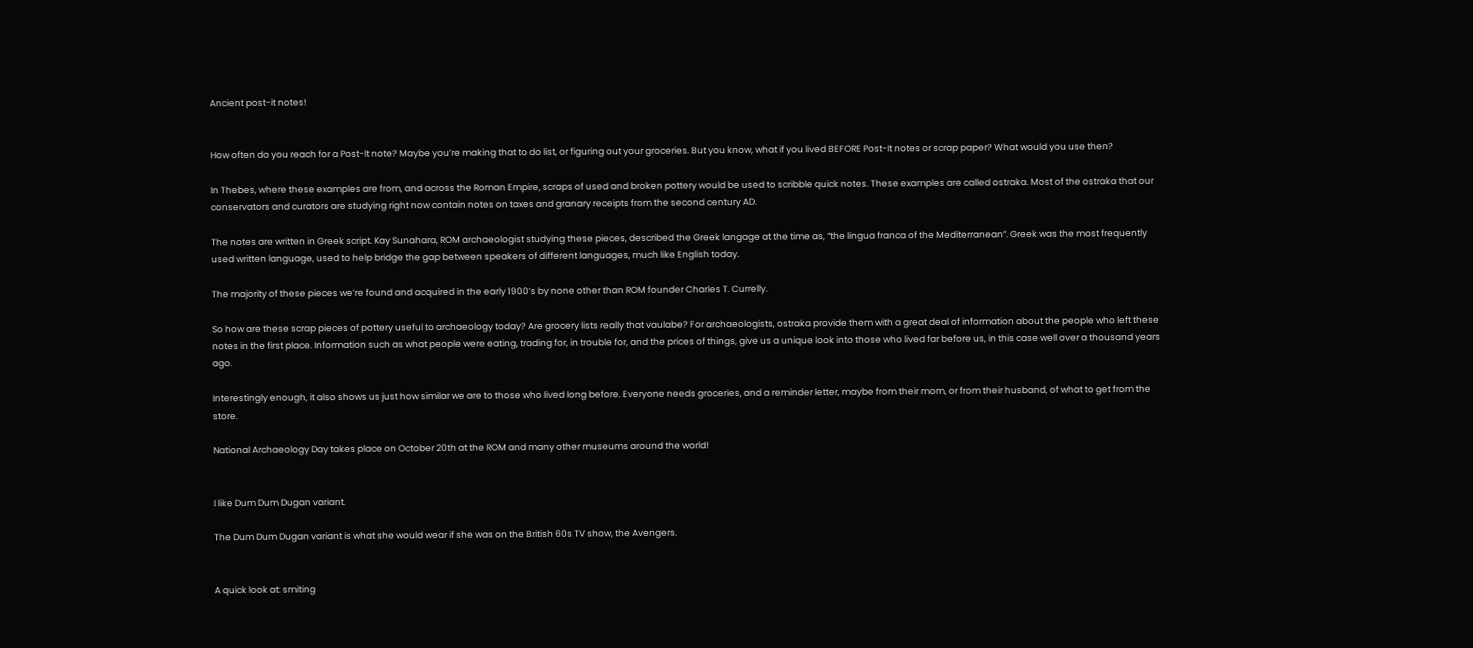Ancient post-it notes!


How often do you reach for a Post-It note? Maybe you’re making that to do list, or figuring out your groceries. But you know, what if you lived BEFORE Post-It notes or scrap paper? What would you use then?

In Thebes, where these examples are from, and across the Roman Empire, scraps of used and broken pottery would be used to scribble quick notes. These examples are called ostraka. Most of the ostraka that our conservators and curators are studying right now contain notes on taxes and granary receipts from the second century AD.

The notes are written in Greek script. Kay Sunahara, ROM archaeologist studying these pieces, described the Greek langage at the time as, “the lingua franca of the Mediterranean”. Greek was the most frequently used written language, used to help bridge the gap between speakers of different languages, much like English today.

The majority of these pieces we’re found and acquired in the early 1900’s by none other than ROM founder Charles T. Currelly.

So how are these scrap pieces of pottery useful to archaeology today? Are grocery lists really that vaulabe? For archaeologists, ostraka provide them with a great deal of information about the people who left these notes in the first place. Information such as what people were eating, trading for, in trouble for, and the prices of things, give us a unique look into those who lived far before us, in this case well over a thousand years ago.

Interestingly enough, it also shows us just how similar we are to those who lived long before. Everyone needs groceries, and a reminder letter, maybe from their mom, or from their husband, of what to get from the store.

National Archaeology Day takes place on October 20th at the ROM and many other museums around the world!


I like Dum Dum Dugan variant.

The Dum Dum Dugan variant is what she would wear if she was on the British 60s TV show, the Avengers.


A quick look at: smiting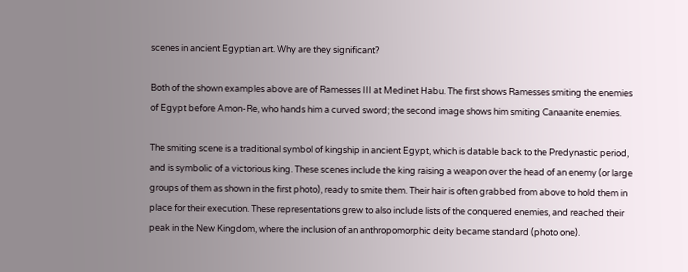scenes in ancient Egyptian art. Why are they significant?

Both of the shown examples above are of Ramesses III at Medinet Habu. The first shows Ramesses smiting the enemies of Egypt before Amon-Re, who hands him a curved sword; the second image shows him smiting Canaanite enemies.

The smiting scene is a traditional symbol of kingship in ancient Egypt, which is datable back to the Predynastic period, and is symbolic of a victorious king. These scenes include the king raising a weapon over the head of an enemy (or large groups of them as shown in the first photo), ready to smite them. Their hair is often grabbed from above to hold them in place for their execution. These representations grew to also include lists of the conquered enemies, and reached their peak in the New Kingdom, where the inclusion of an anthropomorphic deity became standard (photo one).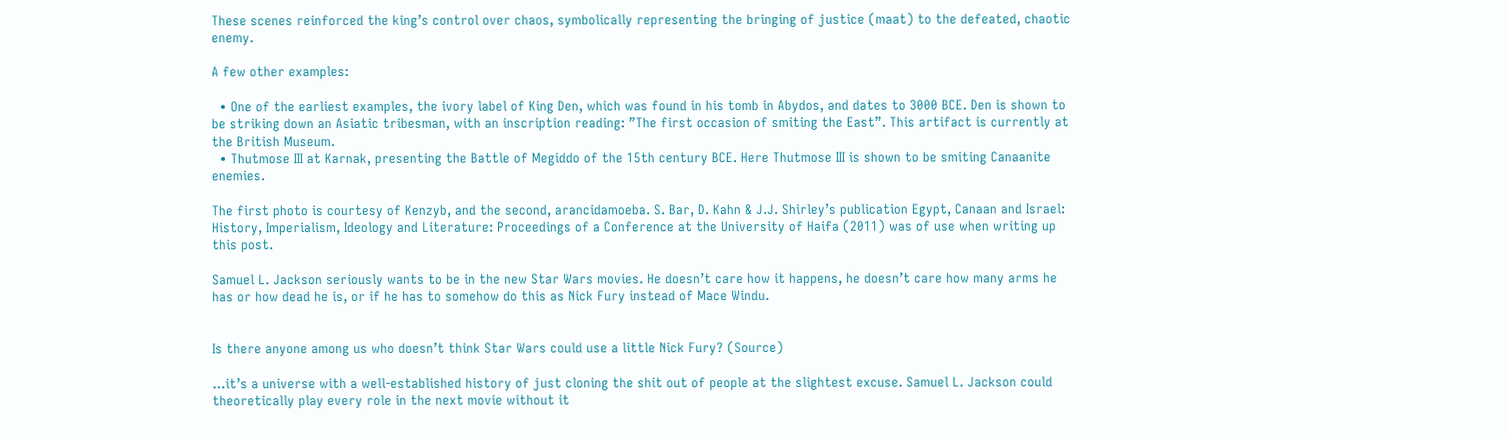These scenes reinforced the king’s control over chaos, symbolically representing the bringing of justice (maat) to the defeated, chaotic enemy.

A few other examples:

  • One of the earliest examples, the ivory label of King Den, which was found in his tomb in Abydos, and dates to 3000 BCE. Den is shown to be striking down an Asiatic tribesman, with an inscription reading: ”The first occasion of smiting the East”. This artifact is currently at the British Museum.
  • Thutmose III at Karnak, presenting the Battle of Megiddo of the 15th century BCE. Here Thutmose III is shown to be smiting Canaanite enemies.

The first photo is courtesy of Kenzyb, and the second, arancidamoeba. S. Bar, D. Kahn & J.J. Shirley’s publication Egypt, Canaan and Israel: History, Imperialism, Ideology and Literature: Proceedings of a Conference at the University of Haifa (2011) was of use when writing up this post.

Samuel L. Jackson seriously wants to be in the new Star Wars movies. He doesn’t care how it happens, he doesn’t care how many arms he has or how dead he is, or if he has to somehow do this as Nick Fury instead of Mace Windu.


Is there anyone among us who doesn’t think Star Wars could use a little Nick Fury? (Source)

…it’s a universe with a well-established history of just cloning the shit out of people at the slightest excuse. Samuel L. Jackson could theoretically play every role in the next movie without it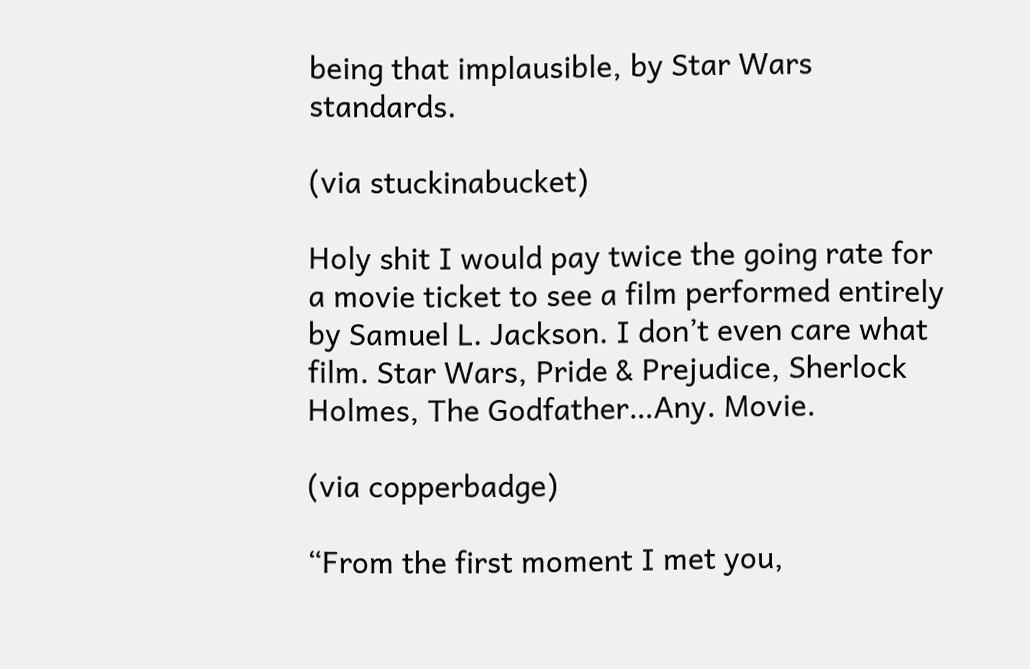being that implausible, by Star Wars standards.

(via stuckinabucket)

Holy shit I would pay twice the going rate for a movie ticket to see a film performed entirely by Samuel L. Jackson. I don’t even care what film. Star Wars, Pride & Prejudice, Sherlock Holmes, The Godfather…Any. Movie.

(via copperbadge)

“From the first moment I met you,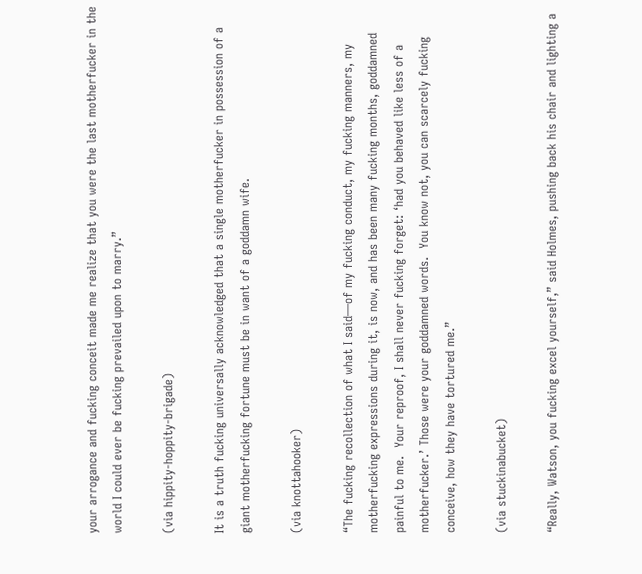your arrogance and fucking conceit made me realize that you were the last motherfucker in the world I could ever be fucking prevailed upon to marry.”

(via hippity-hoppity-brigade)

It is a truth fucking universally acknowledged that a single motherfucker in possession of a giant motherfucking fortune must be in want of a goddamn wife.

(via knottahooker)

“The fucking recollection of what I said—of my fucking conduct, my fucking manners, my motherfucking expressions during it, is now, and has been many fucking months, goddamned painful to me.  Your reproof, I shall never fucking forget: ‘had you behaved like less of a motherfucker.’ Those were your goddamned words.  You know not, you can scarcely fucking conceive, how they have tortured me.”

(via stuckinabucket)

“Really, Watson, you fucking excel yourself,” said Holmes, pushing back his chair and lighting a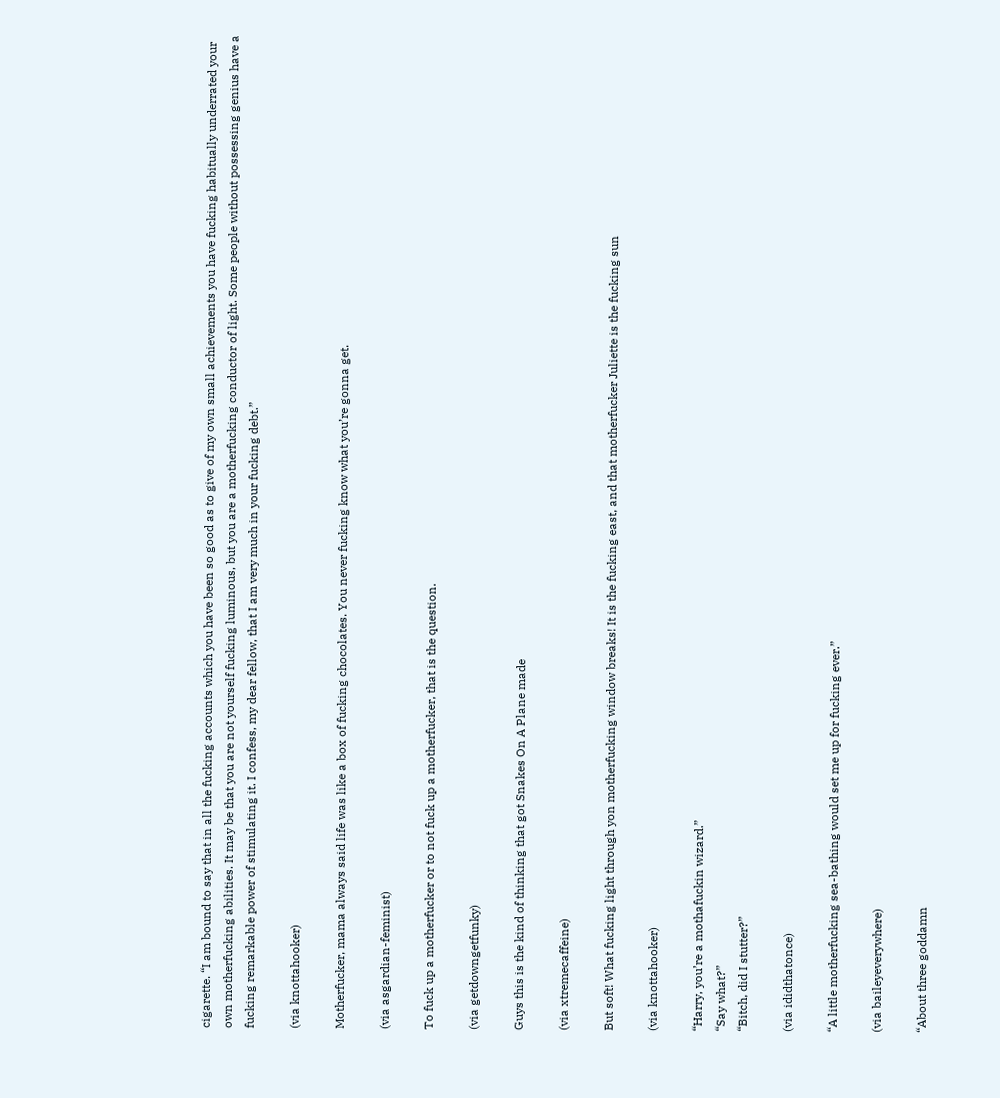cigarette. “I am bound to say that in all the fucking accounts which you have been so good as to give of my own small achievements you have fucking habitually underrated your own motherfucking abilities. It may be that you are not yourself fucking luminous, but you are a motherfucking conductor of light. Some people without possessing genius have a fucking remarkable power of stimulating it. I confess, my dear fellow, that I am very much in your fucking debt.”

(via knottahooker)

Motherfucker, mama always said life was like a box of fucking chocolates. You never fucking know what you’re gonna get.

(via asgardian-feminist)

To fuck up a motherfucker or to not fuck up a motherfucker, that is the question.

(via getdowngetfunky)

Guys this is the kind of thinking that got Snakes On A Plane made

(via xtremecaffeine)

But soft! What fucking light through yon motherfucking window breaks! It is the fucking east, and that motherfucker Juliette is the fucking sun

(via knottahooker)

“Harry, you’re a mothafuckin wizard.”
“Say what?”
“Bitch, did I stutter?”

(via ididthatonce)

“A little motherfucking sea-bathing would set me up for fucking ever.”

(via baileyeverywhere)

“About three goddamn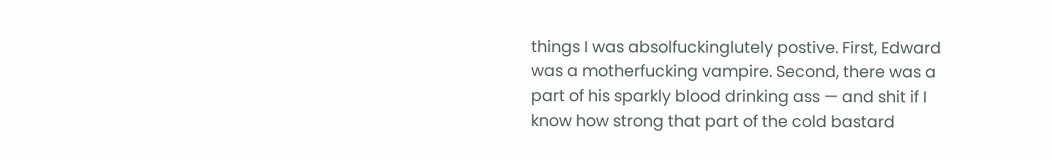things I was absolfuckinglutely postive. First, Edward was a motherfucking vampire. Second, there was a part of his sparkly blood drinking ass — and shit if I know how strong that part of the cold bastard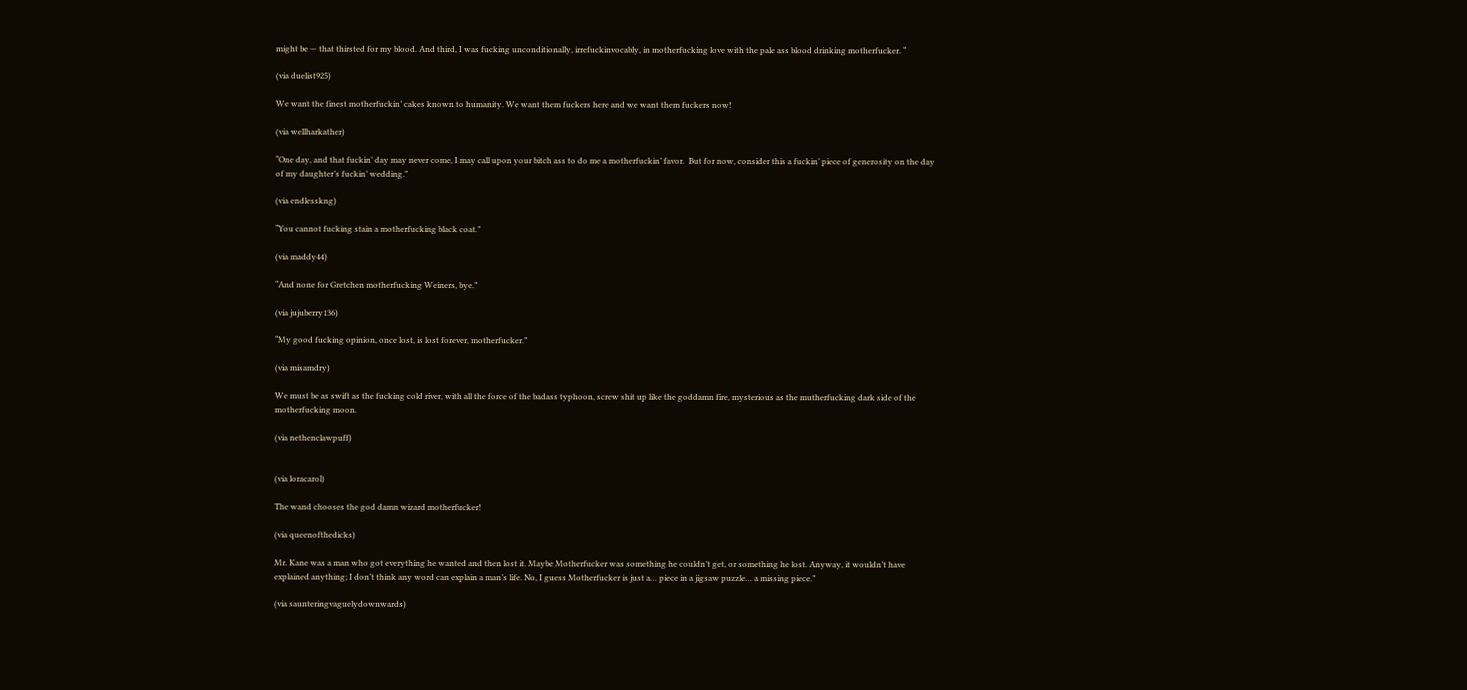might be — that thirsted for my blood. And third, I was fucking unconditionally, irrefuckinvocably, in motherfucking love with the pale ass blood drinking motherfucker. “

(via duelist925)

We want the finest motherfuckin’ cakes known to humanity. We want them fuckers here and we want them fuckers now!

(via wellharkather)

“One day, and that fuckin’ day may never come, I may call upon your bitch ass to do me a motherfuckin’ favor.  But for now, consider this a fuckin’ piece of generosity on the day of my daughter’s fuckin’ wedding.”

(via endlesskng)

“You cannot fucking stain a motherfucking black coat.”

(via maddy44)

“And none for Gretchen motherfucking Weiners, bye.”

(via jujuberry136)

“My good fucking opinion, once lost, is lost forever, motherfucker.”

(via misamdry)

We must be as swift as the fucking cold river, with all the force of the badass typhoon, screw shit up like the goddamn fire, mysterious as the mutherfucking dark side of the motherfucking moon.

(via nethenclawpuff)


(via loracarol)

The wand chooses the god damn wizard motherfucker!

(via queenofthedicks)

Mr. Kane was a man who got everything he wanted and then lost it. Maybe Motherfucker was something he couldn’t get, or something he lost. Anyway, it wouldn’t have explained anything; I don’t think any word can explain a man’s life. No, I guess Motherfucker is just a… piece in a jigsaw puzzle… a missing piece.”

(via saunteringvaguelydownwards)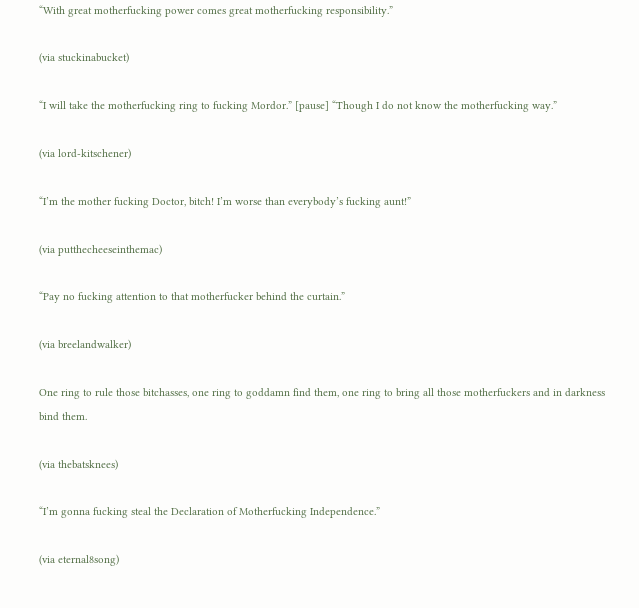“With great motherfucking power comes great motherfucking responsibility.”

(via stuckinabucket)

“I will take the motherfucking ring to fucking Mordor.” [pause] “Though I do not know the motherfucking way.”

(via lord-kitschener)

“I’m the mother fucking Doctor, bitch! I’m worse than everybody’s fucking aunt!”

(via putthecheeseinthemac)

“Pay no fucking attention to that motherfucker behind the curtain.”

(via breelandwalker)

One ring to rule those bitchasses, one ring to goddamn find them, one ring to bring all those motherfuckers and in darkness bind them.

(via thebatsknees)

“I’m gonna fucking steal the Declaration of Motherfucking Independence.”

(via eternal8song)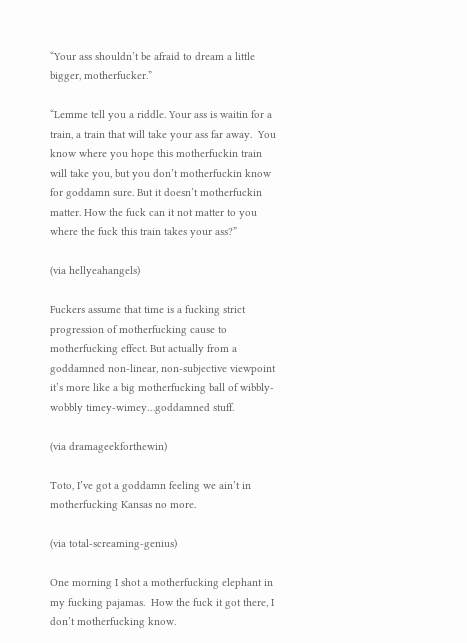“Your ass shouldn’t be afraid to dream a little bigger, motherfucker.”

“Lemme tell you a riddle. Your ass is waitin for a train, a train that will take your ass far away.  You know where you hope this motherfuckin train will take you, but you don’t motherfuckin know for goddamn sure. But it doesn’t motherfuckin matter. How the fuck can it not matter to you where the fuck this train takes your ass?”

(via hellyeahangels)

Fuckers assume that time is a fucking strict progression of motherfucking cause to motherfucking effect. But actually from a goddamned non-linear, non-subjective viewpoint it’s more like a big motherfucking ball of wibbly-wobbly timey-wimey…goddamned stuff.

(via dramageekforthewin)

Toto, I’ve got a goddamn feeling we ain’t in motherfucking Kansas no more.

(via total-screaming-genius)

One morning I shot a motherfucking elephant in my fucking pajamas.  How the fuck it got there, I don’t motherfucking know.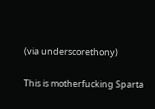(via underscorethony)

This is motherfucking Sparta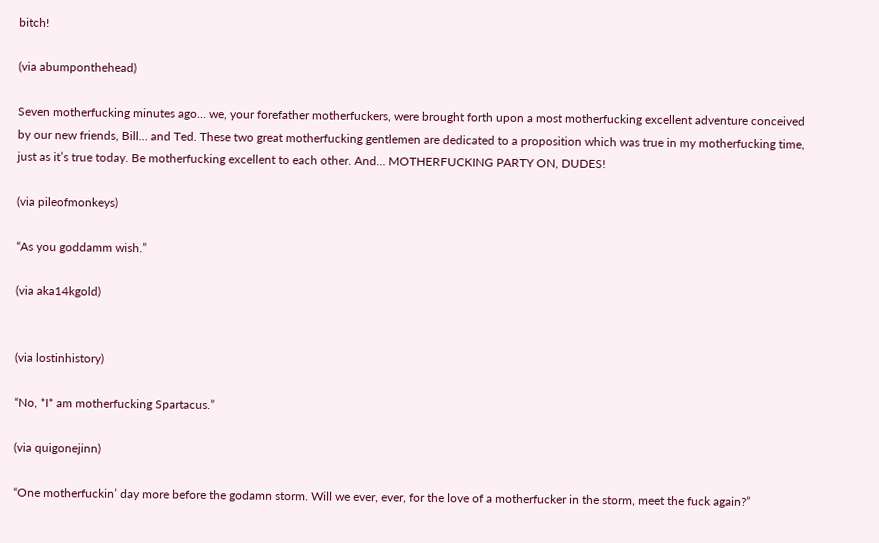bitch!

(via abumponthehead)

Seven motherfucking minutes ago… we, your forefather motherfuckers, were brought forth upon a most motherfucking excellent adventure conceived by our new friends, Bill… and Ted. These two great motherfucking gentlemen are dedicated to a proposition which was true in my motherfucking time, just as it’s true today. Be motherfucking excellent to each other. And… MOTHERFUCKING PARTY ON, DUDES!

(via pileofmonkeys)

“As you goddamm wish.”

(via aka14kgold)


(via lostinhistory)

“No, *I* am motherfucking Spartacus.”

(via quigonejinn)

“One motherfuckin’ day more before the godamn storm. Will we ever, ever, for the love of a motherfucker in the storm, meet the fuck again?”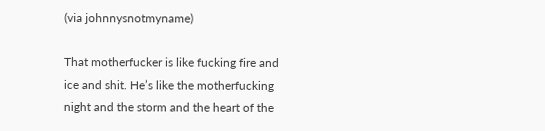(via johnnysnotmyname)

That motherfucker is like fucking fire and ice and shit. He’s like the motherfucking night and the storm and the heart of the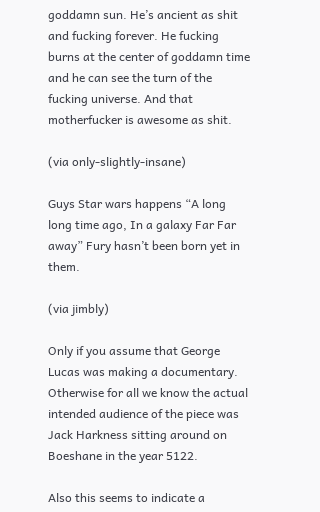goddamn sun. He’s ancient as shit and fucking forever. He fucking burns at the center of goddamn time and he can see the turn of the fucking universe. And that motherfucker is awesome as shit.

(via only-slightly-insane)

Guys Star wars happens “A long long time ago, In a galaxy Far Far away” Fury hasn’t been born yet in them.

(via jimbly)

Only if you assume that George Lucas was making a documentary. Otherwise for all we know the actual intended audience of the piece was Jack Harkness sitting around on Boeshane in the year 5122.

Also this seems to indicate a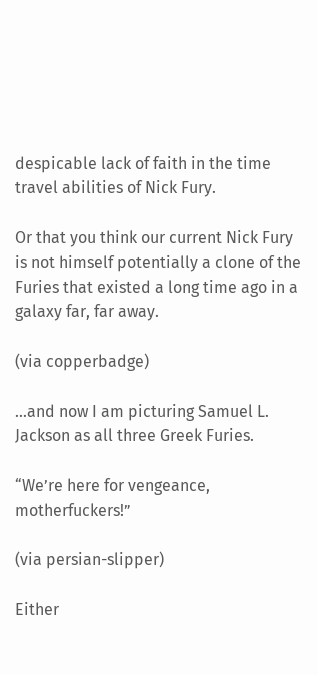despicable lack of faith in the time travel abilities of Nick Fury.

Or that you think our current Nick Fury is not himself potentially a clone of the Furies that existed a long time ago in a galaxy far, far away.

(via copperbadge)

…and now I am picturing Samuel L. Jackson as all three Greek Furies.

“We’re here for vengeance, motherfuckers!”

(via persian-slipper)

Either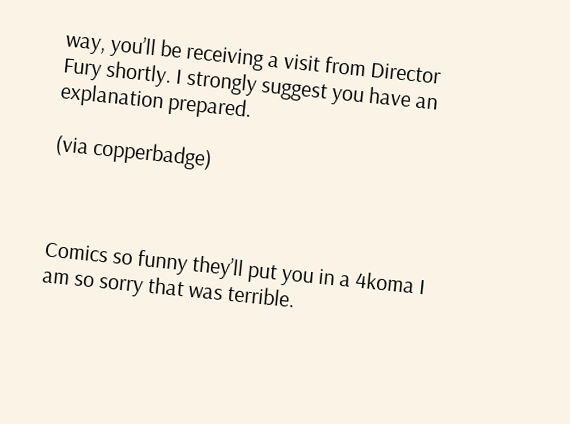way, you’ll be receiving a visit from Director Fury shortly. I strongly suggest you have an explanation prepared.

(via copperbadge)



Comics so funny they’ll put you in a 4koma I am so sorry that was terrible.